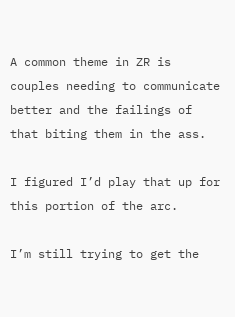A common theme in ZR is couples needing to communicate better and the failings of that biting them in the ass.

I figured I’d play that up for this portion of the arc.

I’m still trying to get the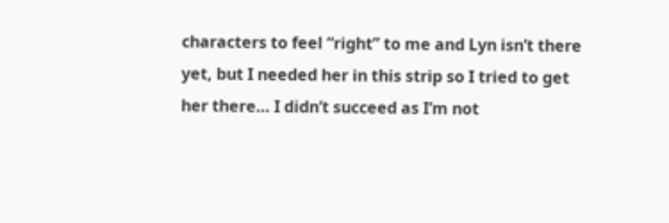characters to feel “right” to me and Lyn isn’t there yet, but I needed her in this strip so I tried to get her there… I didn’t succeed as I’m not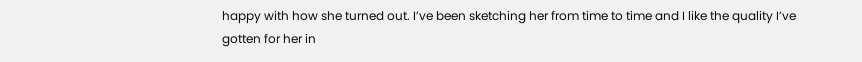happy with how she turned out. I’ve been sketching her from time to time and I like the quality I’ve gotten for her in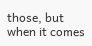those, but when it comes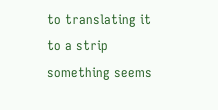to translating it to a strip something seems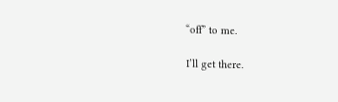“off” to me.

I’ll get there.